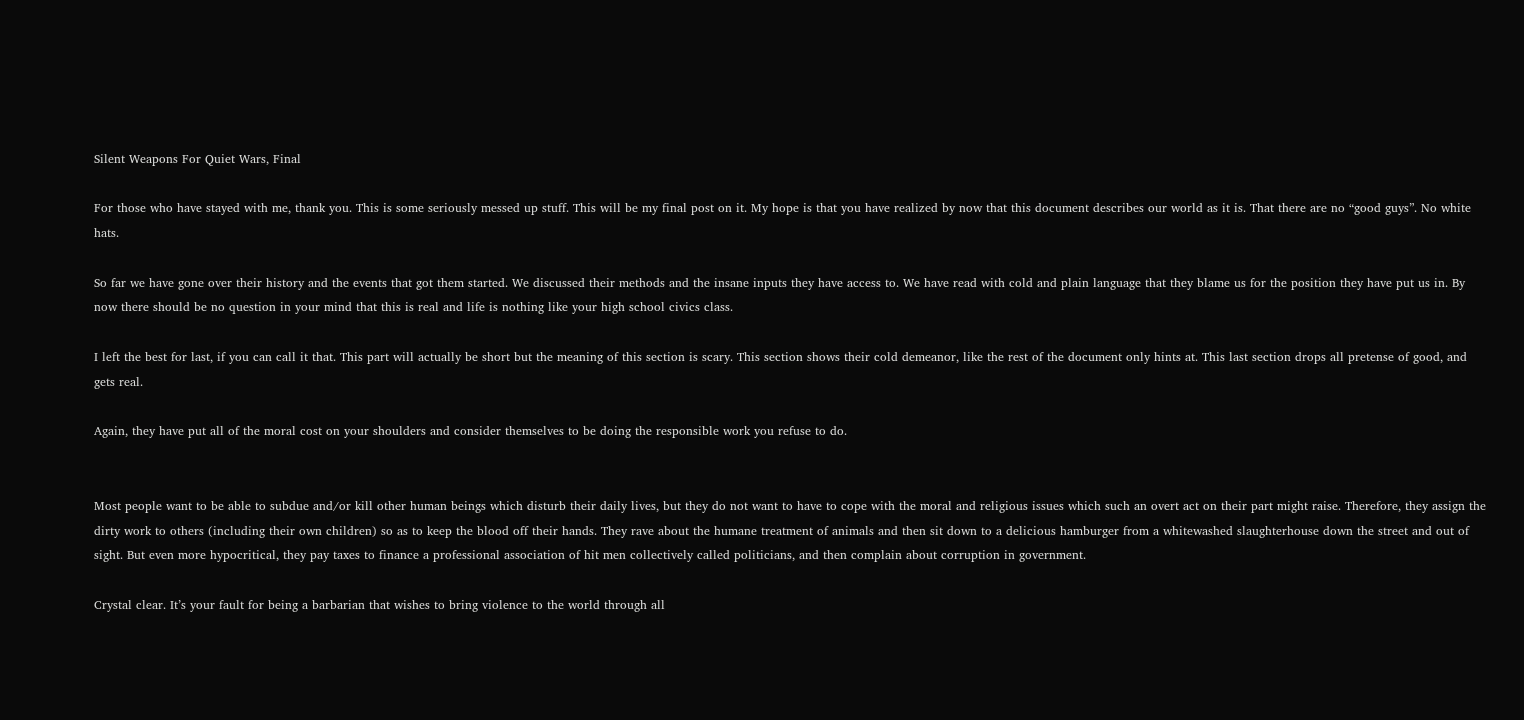Silent Weapons For Quiet Wars, Final

For those who have stayed with me, thank you. This is some seriously messed up stuff. This will be my final post on it. My hope is that you have realized by now that this document describes our world as it is. That there are no “good guys”. No white hats.

So far we have gone over their history and the events that got them started. We discussed their methods and the insane inputs they have access to. We have read with cold and plain language that they blame us for the position they have put us in. By now there should be no question in your mind that this is real and life is nothing like your high school civics class.

I left the best for last, if you can call it that. This part will actually be short but the meaning of this section is scary. This section shows their cold demeanor, like the rest of the document only hints at. This last section drops all pretense of good, and gets real.

Again, they have put all of the moral cost on your shoulders and consider themselves to be doing the responsible work you refuse to do.


Most people want to be able to subdue and/or kill other human beings which disturb their daily lives, but they do not want to have to cope with the moral and religious issues which such an overt act on their part might raise. Therefore, they assign the dirty work to others (including their own children) so as to keep the blood off their hands. They rave about the humane treatment of animals and then sit down to a delicious hamburger from a whitewashed slaughterhouse down the street and out of sight. But even more hypocritical, they pay taxes to finance a professional association of hit men collectively called politicians, and then complain about corruption in government.

Crystal clear. It’s your fault for being a barbarian that wishes to bring violence to the world through all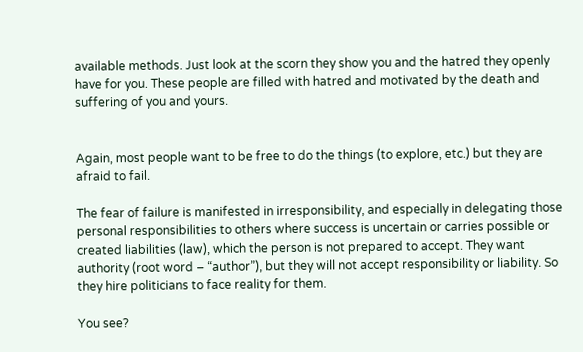available methods. Just look at the scorn they show you and the hatred they openly have for you. These people are filled with hatred and motivated by the death and suffering of you and yours.


Again, most people want to be free to do the things (to explore, etc.) but they are afraid to fail.

The fear of failure is manifested in irresponsibility, and especially in delegating those personal responsibilities to others where success is uncertain or carries possible or created liabilities (law), which the person is not prepared to accept. They want authority (root word – “author”), but they will not accept responsibility or liability. So they hire politicians to face reality for them.

You see?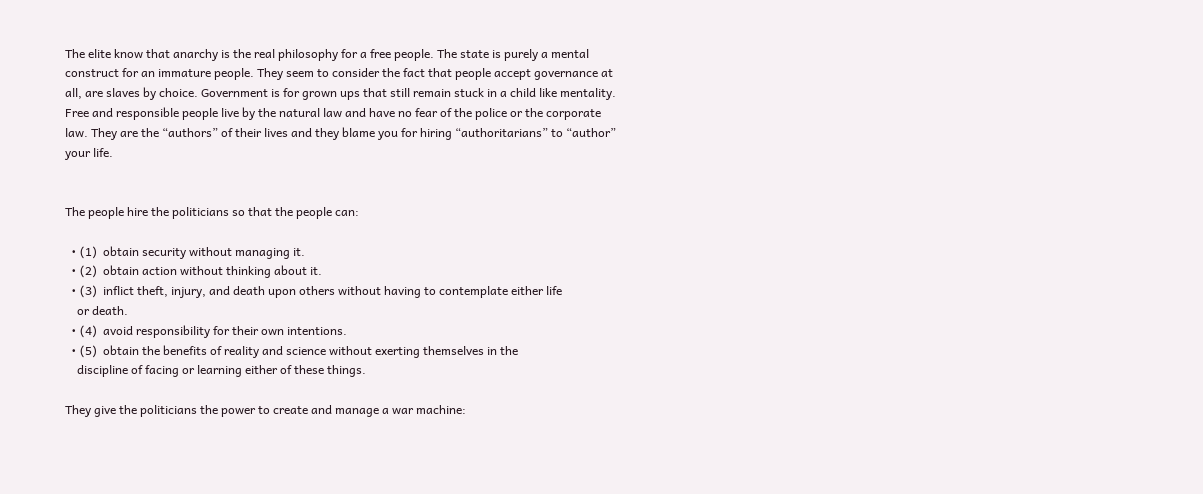The elite know that anarchy is the real philosophy for a free people. The state is purely a mental construct for an immature people. They seem to consider the fact that people accept governance at all, are slaves by choice. Government is for grown ups that still remain stuck in a child like mentality. Free and responsible people live by the natural law and have no fear of the police or the corporate law. They are the “authors” of their lives and they blame you for hiring “authoritarians” to “author” your life.


The people hire the politicians so that the people can:

  • (1)  obtain security without managing it.
  • (2)  obtain action without thinking about it.
  • (3)  inflict theft, injury, and death upon others without having to contemplate either life
    or death.
  • (4)  avoid responsibility for their own intentions.
  • (5)  obtain the benefits of reality and science without exerting themselves in the
    discipline of facing or learning either of these things.

They give the politicians the power to create and manage a war machine: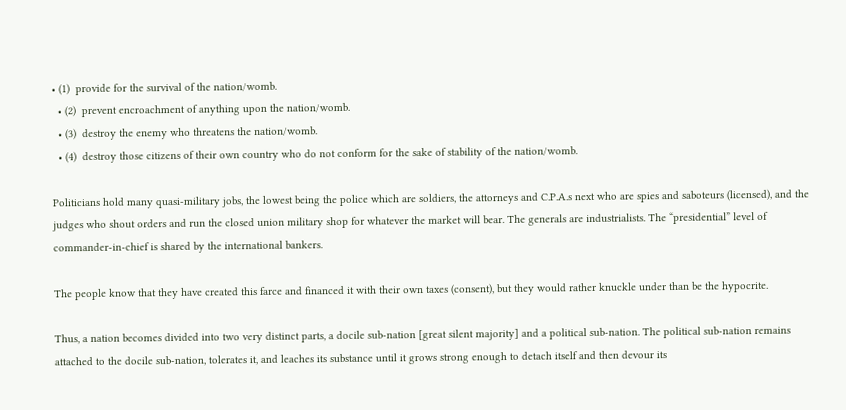• (1)  provide for the survival of the nation/womb.
  • (2)  prevent encroachment of anything upon the nation/womb.
  • (3)  destroy the enemy who threatens the nation/womb.
  • (4)  destroy those citizens of their own country who do not conform for the sake of stability of the nation/womb.

Politicians hold many quasi-military jobs, the lowest being the police which are soldiers, the attorneys and C.P.A.s next who are spies and saboteurs (licensed), and the judges who shout orders and run the closed union military shop for whatever the market will bear. The generals are industrialists. The “presidential” level of commander-in-chief is shared by the international bankers.

The people know that they have created this farce and financed it with their own taxes (consent), but they would rather knuckle under than be the hypocrite.

Thus, a nation becomes divided into two very distinct parts, a docile sub-nation [great silent majority] and a political sub-nation. The political sub-nation remains attached to the docile sub-nation, tolerates it, and leaches its substance until it grows strong enough to detach itself and then devour its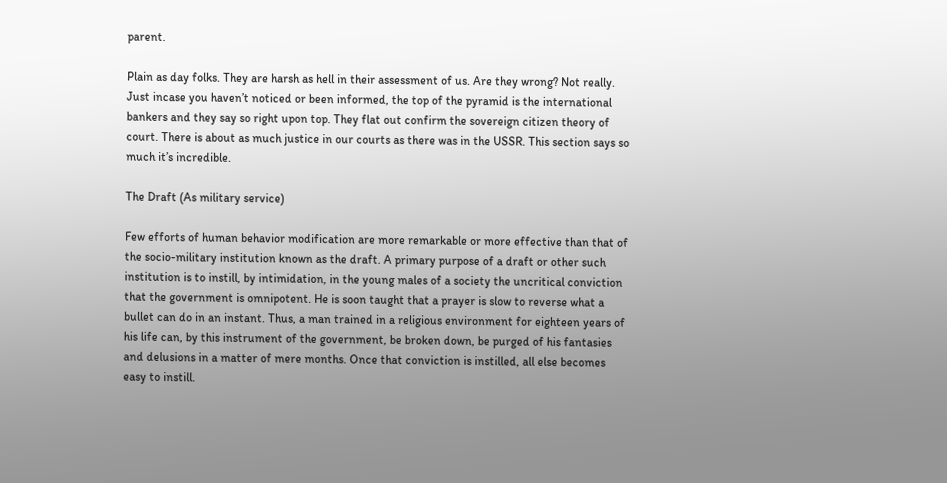parent.

Plain as day folks. They are harsh as hell in their assessment of us. Are they wrong? Not really. Just incase you haven’t noticed or been informed, the top of the pyramid is the international bankers and they say so right upon top. They flat out confirm the sovereign citizen theory of court. There is about as much justice in our courts as there was in the USSR. This section says so much it’s incredible.

The Draft (As military service)

Few efforts of human behavior modification are more remarkable or more effective than that of the socio-military institution known as the draft. A primary purpose of a draft or other such institution is to instill, by intimidation, in the young males of a society the uncritical conviction that the government is omnipotent. He is soon taught that a prayer is slow to reverse what a bullet can do in an instant. Thus, a man trained in a religious environment for eighteen years of his life can, by this instrument of the government, be broken down, be purged of his fantasies and delusions in a matter of mere months. Once that conviction is instilled, all else becomes easy to instill.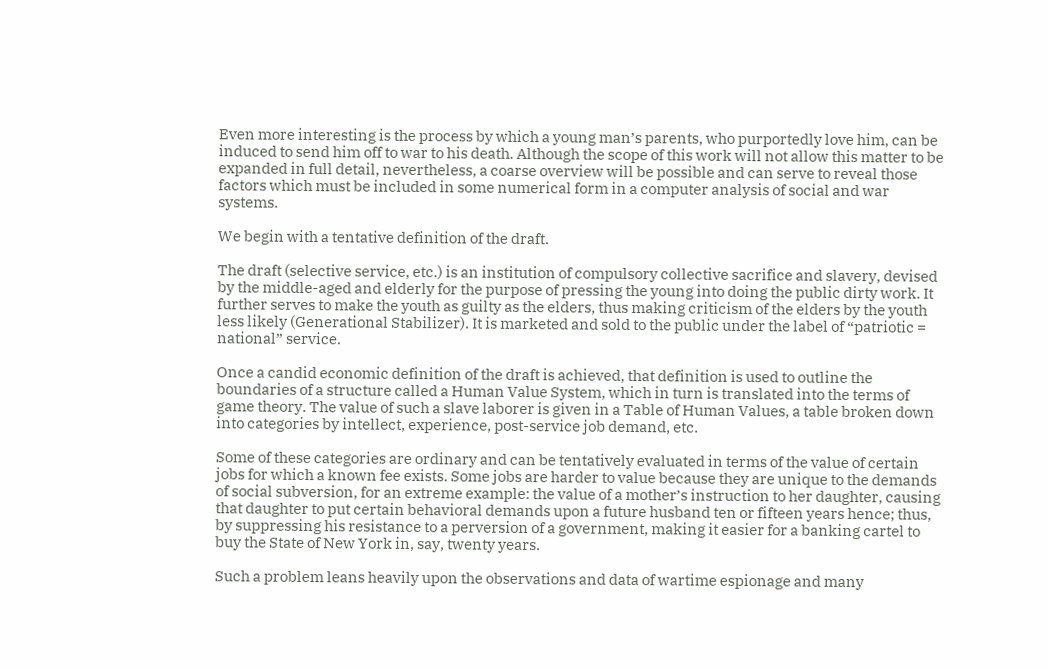Even more interesting is the process by which a young man’s parents, who purportedly love him, can be induced to send him off to war to his death. Although the scope of this work will not allow this matter to be expanded in full detail, nevertheless, a coarse overview will be possible and can serve to reveal those factors which must be included in some numerical form in a computer analysis of social and war systems.

We begin with a tentative definition of the draft.

The draft (selective service, etc.) is an institution of compulsory collective sacrifice and slavery, devised by the middle-aged and elderly for the purpose of pressing the young into doing the public dirty work. It further serves to make the youth as guilty as the elders, thus making criticism of the elders by the youth less likely (Generational Stabilizer). It is marketed and sold to the public under the label of “patriotic = national” service.

Once a candid economic definition of the draft is achieved, that definition is used to outline the boundaries of a structure called a Human Value System, which in turn is translated into the terms of game theory. The value of such a slave laborer is given in a Table of Human Values, a table broken down into categories by intellect, experience, post-service job demand, etc.

Some of these categories are ordinary and can be tentatively evaluated in terms of the value of certain jobs for which a known fee exists. Some jobs are harder to value because they are unique to the demands of social subversion, for an extreme example: the value of a mother’s instruction to her daughter, causing that daughter to put certain behavioral demands upon a future husband ten or fifteen years hence; thus, by suppressing his resistance to a perversion of a government, making it easier for a banking cartel to buy the State of New York in, say, twenty years.

Such a problem leans heavily upon the observations and data of wartime espionage and many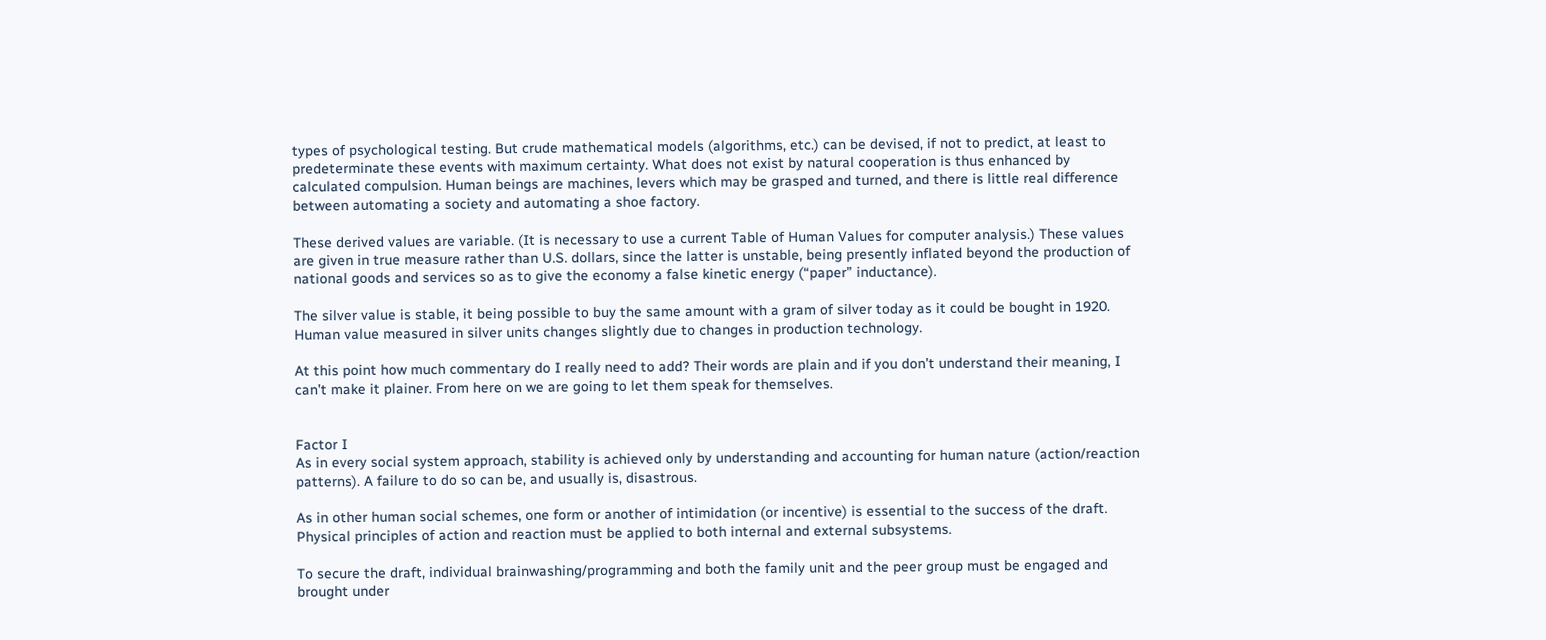types of psychological testing. But crude mathematical models (algorithms, etc.) can be devised, if not to predict, at least to predeterminate these events with maximum certainty. What does not exist by natural cooperation is thus enhanced by calculated compulsion. Human beings are machines, levers which may be grasped and turned, and there is little real difference between automating a society and automating a shoe factory.

These derived values are variable. (It is necessary to use a current Table of Human Values for computer analysis.) These values are given in true measure rather than U.S. dollars, since the latter is unstable, being presently inflated beyond the production of national goods and services so as to give the economy a false kinetic energy (“paper” inductance).

The silver value is stable, it being possible to buy the same amount with a gram of silver today as it could be bought in 1920. Human value measured in silver units changes slightly due to changes in production technology.

At this point how much commentary do I really need to add? Their words are plain and if you don’t understand their meaning, I can’t make it plainer. From here on we are going to let them speak for themselves.


Factor I
As in every social system approach, stability is achieved only by understanding and accounting for human nature (action/reaction patterns). A failure to do so can be, and usually is, disastrous.

As in other human social schemes, one form or another of intimidation (or incentive) is essential to the success of the draft. Physical principles of action and reaction must be applied to both internal and external subsystems.

To secure the draft, individual brainwashing/programming and both the family unit and the peer group must be engaged and brought under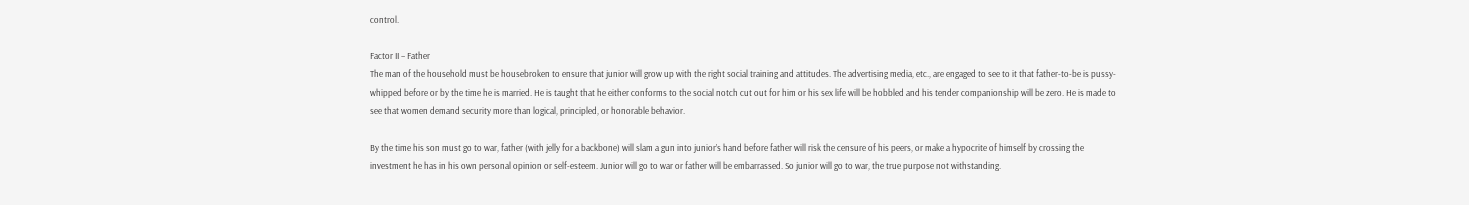control.

Factor II – Father
The man of the household must be housebroken to ensure that junior will grow up with the right social training and attitudes. The advertising media, etc., are engaged to see to it that father-to-be is pussy-whipped before or by the time he is married. He is taught that he either conforms to the social notch cut out for him or his sex life will be hobbled and his tender companionship will be zero. He is made to see that women demand security more than logical, principled, or honorable behavior.

By the time his son must go to war, father (with jelly for a backbone) will slam a gun into junior’s hand before father will risk the censure of his peers, or make a hypocrite of himself by crossing the investment he has in his own personal opinion or self-esteem. Junior will go to war or father will be embarrassed. So junior will go to war, the true purpose not withstanding.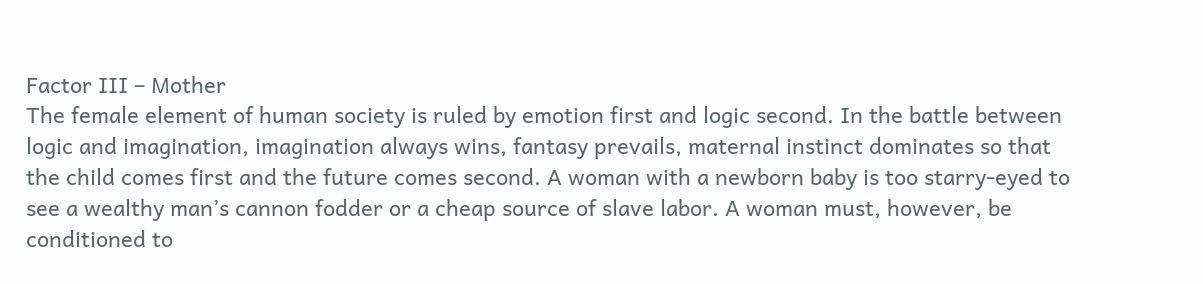Factor III – Mother
The female element of human society is ruled by emotion first and logic second. In the battle between logic and imagination, imagination always wins, fantasy prevails, maternal instinct dominates so that the child comes first and the future comes second. A woman with a newborn baby is too starry-eyed to see a wealthy man’s cannon fodder or a cheap source of slave labor. A woman must, however, be conditioned to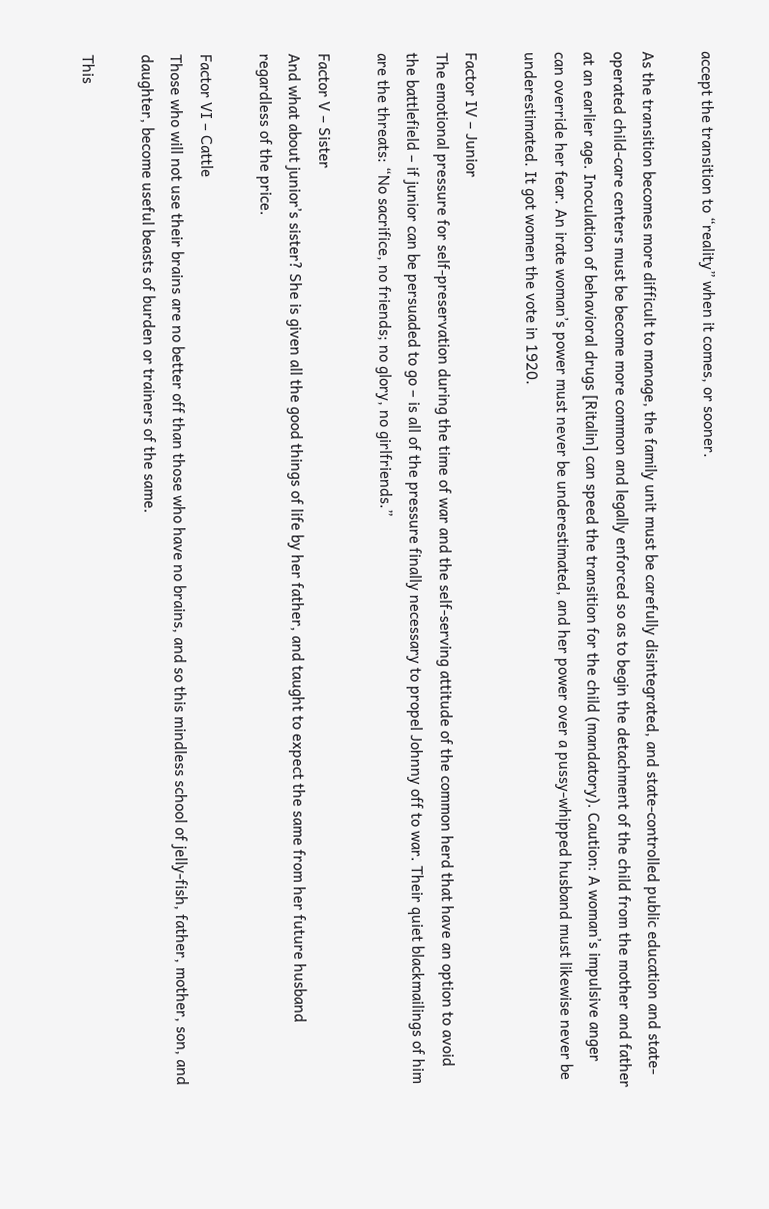accept the transition to “reality” when it comes, or sooner.

As the transition becomes more difficult to manage, the family unit must be carefully disintegrated, and state-controlled public education and state- operated child-care centers must be become more common and legally enforced so as to begin the detachment of the child from the mother and father at an earlier age. Inoculation of behavioral drugs [Ritalin] can speed the transition for the child (mandatory). Caution: A woman’s impulsive anger can override her fear. An irate woman’s power must never be underestimated, and her power over a pussy-whipped husband must likewise never be underestimated. It got women the vote in 1920.

Factor IV – Junior
The emotional pressure for self-preservation during the time of war and the self-serving attitude of the common herd that have an option to avoid the battlefield – if junior can be persuaded to go – is all of the pressure finally necessary to propel Johnny off to war. Their quiet blackmailings of him are the threats: “No sacrifice, no friends; no glory, no girlfriends.”

Factor V – Sister
And what about junior’s sister? She is given all the good things of life by her father, and taught to expect the same from her future husband regardless of the price.

Factor VI – Cattle
Those who will not use their brains are no better off than those who have no brains, and so this mindless school of jelly-fish, father, mother, son, and daughter, become useful beasts of burden or trainers of the same.

This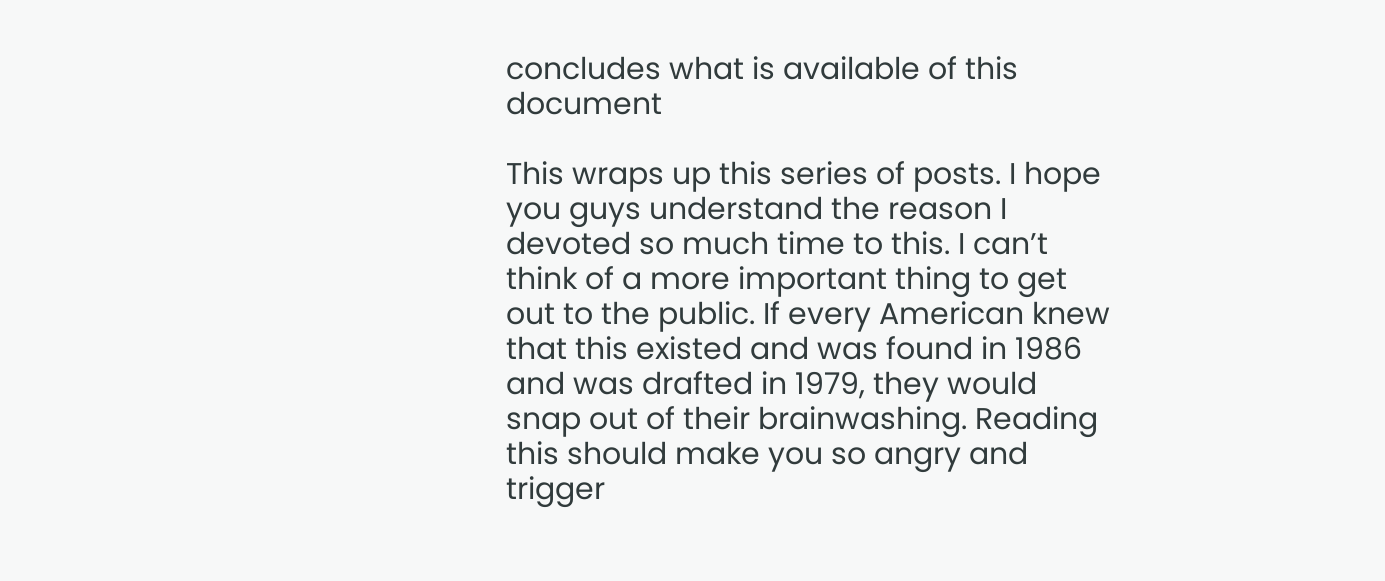concludes what is available of this document

This wraps up this series of posts. I hope you guys understand the reason I devoted so much time to this. I can’t think of a more important thing to get out to the public. If every American knew that this existed and was found in 1986 and was drafted in 1979, they would snap out of their brainwashing. Reading this should make you so angry and trigger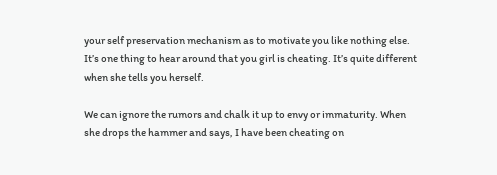your self preservation mechanism as to motivate you like nothing else. It’s one thing to hear around that you girl is cheating. It’s quite different when she tells you herself.

We can ignore the rumors and chalk it up to envy or immaturity. When she drops the hammer and says, I have been cheating on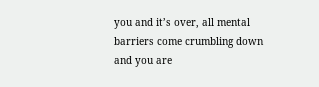you and it’s over, all mental barriers come crumbling down and you are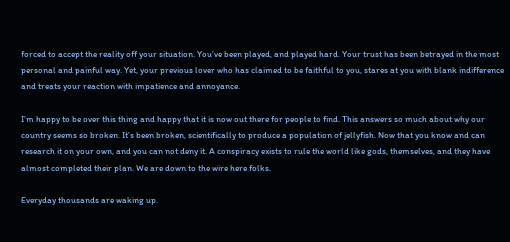forced to accept the reality off your situation. You’ve been played, and played hard. Your trust has been betrayed in the most personal and painful way. Yet, your previous lover who has claimed to be faithful to you, stares at you with blank indifference and treats your reaction with impatience and annoyance.

I’m happy to be over this thing and happy that it is now out there for people to find. This answers so much about why our country seems so broken. It’s been broken, scientifically to produce a population of jellyfish. Now that you know and can research it on your own, and you can not deny it. A conspiracy exists to rule the world like gods, themselves, and they have almost completed their plan. We are down to the wire here folks.

Everyday thousands are waking up.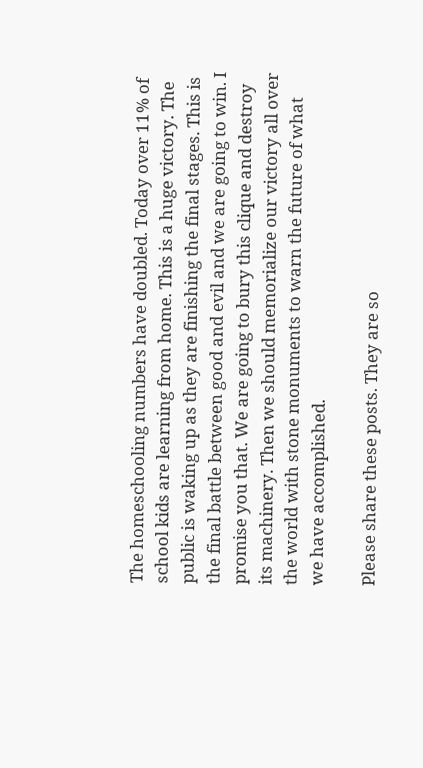The homeschooling numbers have doubled. Today over 11% of school kids are learning from home. This is a huge victory. The public is waking up as they are finishing the final stages. This is the final battle between good and evil and we are going to win. I promise you that. We are going to bury this clique and destroy its machinery. Then we should memorialize our victory all over the world with stone monuments to warn the future of what we have accomplished.

Please share these posts. They are so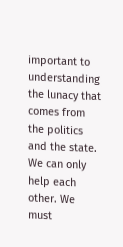important to understanding the lunacy that comes from the politics and the state. We can only help each other. We must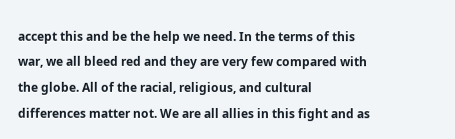accept this and be the help we need. In the terms of this war, we all bleed red and they are very few compared with the globe. All of the racial, religious, and cultural differences matter not. We are all allies in this fight and as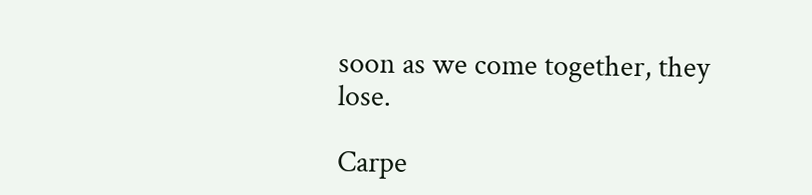soon as we come together, they lose.

Carpe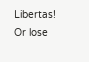Libertas! Or lose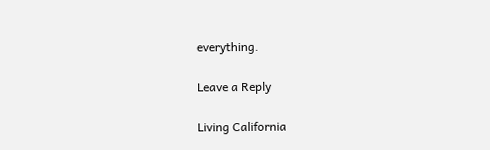everything.

Leave a Reply

Living California